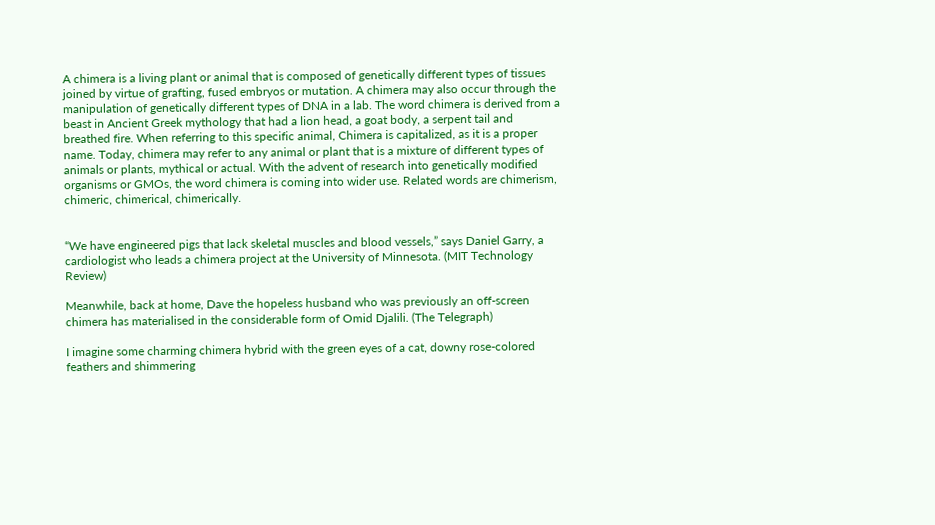A chimera is a living plant or animal that is composed of genetically different types of tissues joined by virtue of grafting, fused embryos or mutation. A chimera may also occur through the manipulation of genetically different types of DNA in a lab. The word chimera is derived from a beast in Ancient Greek mythology that had a lion head, a goat body, a serpent tail and breathed fire. When referring to this specific animal, Chimera is capitalized, as it is a proper name. Today, chimera may refer to any animal or plant that is a mixture of different types of animals or plants, mythical or actual. With the advent of research into genetically modified organisms or GMOs, the word chimera is coming into wider use. Related words are chimerism, chimeric, chimerical, chimerically.


“We have engineered pigs that lack skeletal muscles and blood vessels,” says Daniel Garry, a cardiologist who leads a chimera project at the University of Minnesota. (MIT Technology Review)

Meanwhile, back at home, Dave the hopeless husband who was previously an off-screen chimera has materialised in the considerable form of Omid Djalili. (The Telegraph)

I imagine some charming chimera hybrid with the green eyes of a cat, downy rose-colored feathers and shimmering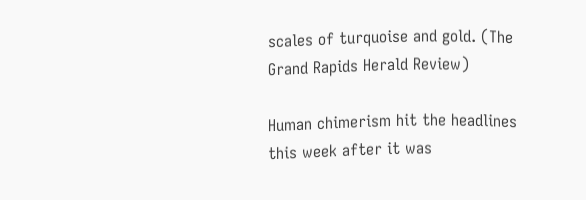scales of turquoise and gold. (The Grand Rapids Herald Review)

Human chimerism hit the headlines this week after it was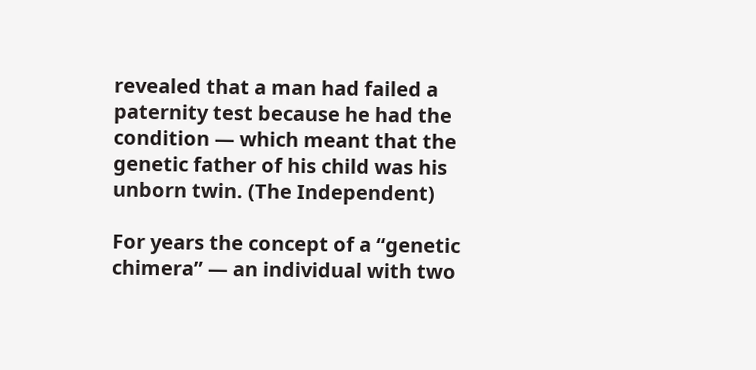revealed that a man had failed a paternity test because he had the condition — which meant that the genetic father of his child was his unborn twin. (The Independent)

For years the concept of a “genetic chimera” — an individual with two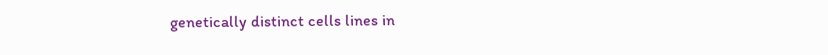genetically distinct cells lines in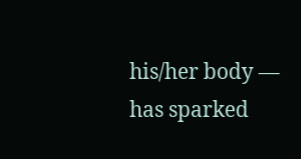his/her body — has sparked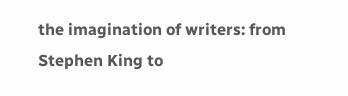the imagination of writers: from Stephen King to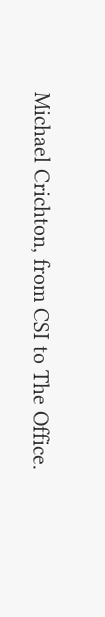Michael Crichton, from CSI to The Office.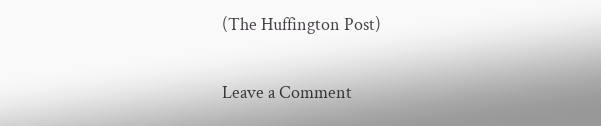(The Huffington Post)

Leave a Comment